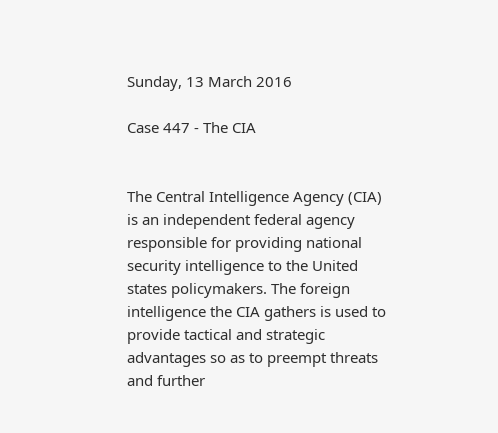Sunday, 13 March 2016

Case 447 - The CIA


The Central Intelligence Agency (CIA) is an independent federal agency responsible for providing national security intelligence to the United states policymakers. The foreign intelligence the CIA gathers is used to provide tactical and strategic advantages so as to preempt threats and further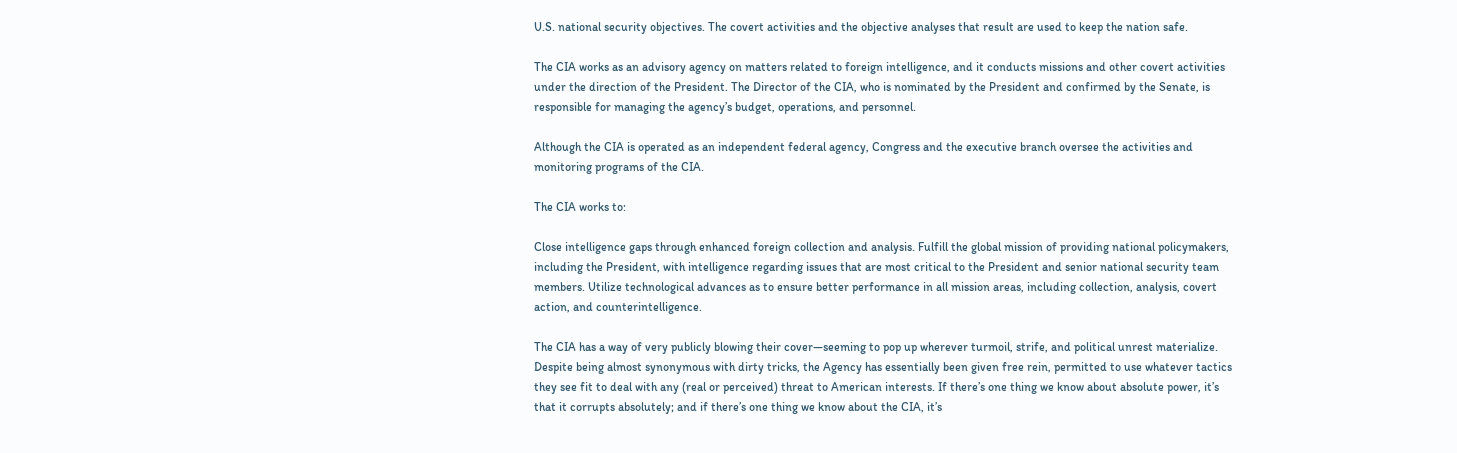U.S. national security objectives. The covert activities and the objective analyses that result are used to keep the nation safe.

The CIA works as an advisory agency on matters related to foreign intelligence, and it conducts missions and other covert activities under the direction of the President. The Director of the CIA, who is nominated by the President and confirmed by the Senate, is responsible for managing the agency’s budget, operations, and personnel.

Although the CIA is operated as an independent federal agency, Congress and the executive branch oversee the activities and monitoring programs of the CIA.

The CIA works to:

Close intelligence gaps through enhanced foreign collection and analysis. Fulfill the global mission of providing national policymakers, including the President, with intelligence regarding issues that are most critical to the President and senior national security team members. Utilize technological advances as to ensure better performance in all mission areas, including collection, analysis, covert action, and counterintelligence.

The CIA has a way of very publicly blowing their cover—seeming to pop up wherever turmoil, strife, and political unrest materialize. Despite being almost synonymous with dirty tricks, the Agency has essentially been given free rein, permitted to use whatever tactics they see fit to deal with any (real or perceived) threat to American interests. If there’s one thing we know about absolute power, it’s that it corrupts absolutely; and if there’s one thing we know about the CIA, it’s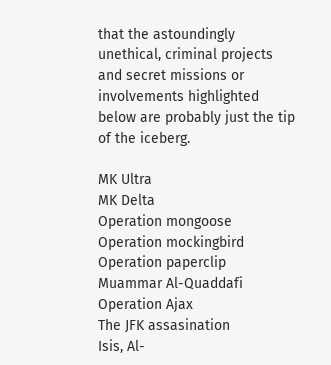that the astoundingly unethical, criminal projects and secret missions or involvements highlighted below are probably just the tip of the iceberg.

MK Ultra
MK Delta
Operation mongoose
Operation mockingbird
Operation paperclip
Muammar Al-Quaddafi
Operation Ajax
The JFK assasination
Isis, Al-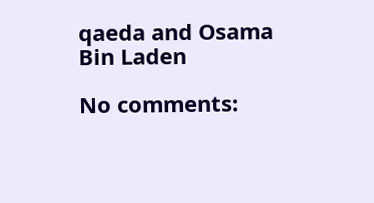qaeda and Osama Bin Laden

No comments: